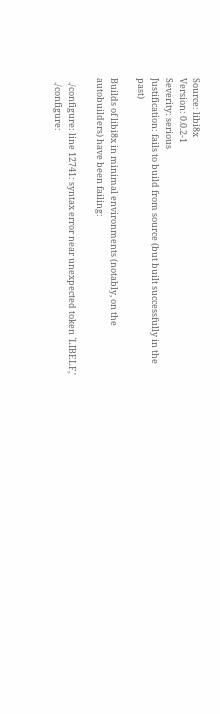Source: libi8x
Version: 0.0.2-1
Severity: serious
Justification: fails to build from source (but built successfully in the past)

Builds of libi8x in minimal environments (notably, on the
autobuilders) have been failing:

  ./configure: line 12741: syntax error near unexpected token `LIBELF,'
  ./configure: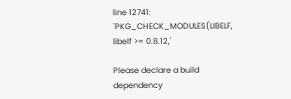line 12741: `PKG_CHECK_MODULES(LIBELF, libelf >= 0.8.12,'

Please declare a build dependency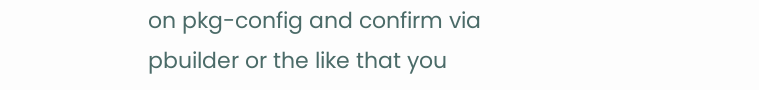on pkg-config and confirm via
pbuilder or the like that you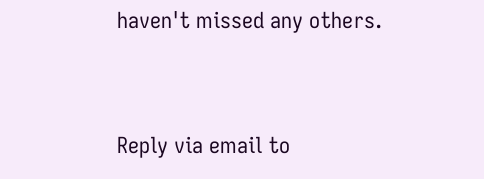haven't missed any others.


Reply via email to